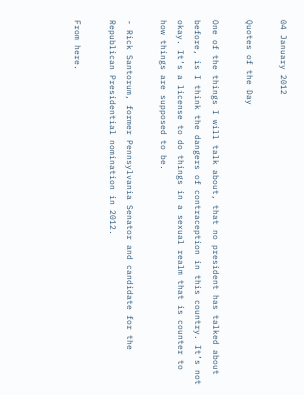04 January 2012

Quotes of the Day

One of the things I will talk about, that no president has talked about before, is I think the dangers of contraception in this country. It’s not okay. It’s a license to do things in a sexual realm that is counter to how things are supposed to be.

- Rick Santorum, former Pennsylvania Senator and candidate for the Republican Presidential nomination in 2012.

From here.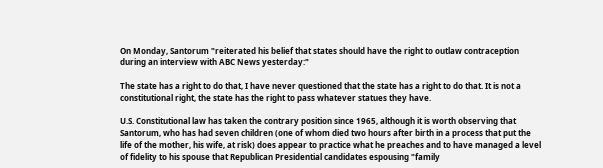On Monday, Santorum "reiterated his belief that states should have the right to outlaw contraception during an interview with ABC News yesterday:"

The state has a right to do that, I have never questioned that the state has a right to do that. It is not a constitutional right, the state has the right to pass whatever statues they have.

U.S. Constitutional law has taken the contrary position since 1965, although it is worth observing that Santorum, who has had seven children (one of whom died two hours after birth in a process that put the life of the mother, his wife, at risk) does appear to practice what he preaches and to have managed a level of fidelity to his spouse that Republican Presidential candidates espousing "family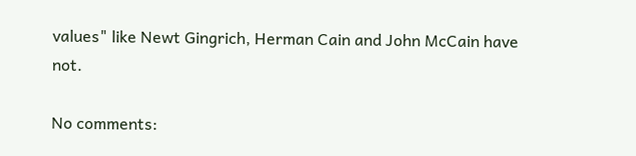values" like Newt Gingrich, Herman Cain and John McCain have not.

No comments: